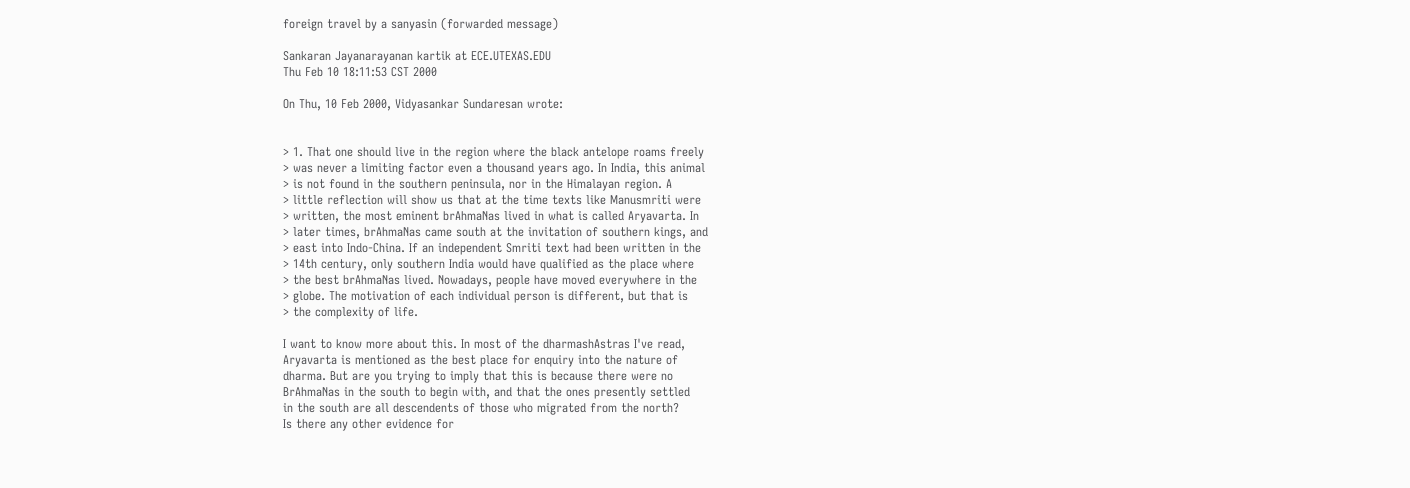foreign travel by a sanyasin (forwarded message)

Sankaran Jayanarayanan kartik at ECE.UTEXAS.EDU
Thu Feb 10 18:11:53 CST 2000

On Thu, 10 Feb 2000, Vidyasankar Sundaresan wrote:


> 1. That one should live in the region where the black antelope roams freely
> was never a limiting factor even a thousand years ago. In India, this animal
> is not found in the southern peninsula, nor in the Himalayan region. A
> little reflection will show us that at the time texts like Manusmriti were
> written, the most eminent brAhmaNas lived in what is called Aryavarta. In
> later times, brAhmaNas came south at the invitation of southern kings, and
> east into Indo-China. If an independent Smriti text had been written in the
> 14th century, only southern India would have qualified as the place where
> the best brAhmaNas lived. Nowadays, people have moved everywhere in the
> globe. The motivation of each individual person is different, but that is
> the complexity of life.

I want to know more about this. In most of the dharmashAstras I've read,
Aryavarta is mentioned as the best place for enquiry into the nature of
dharma. But are you trying to imply that this is because there were no
BrAhmaNas in the south to begin with, and that the ones presently settled
in the south are all descendents of those who migrated from the north?
Is there any other evidence for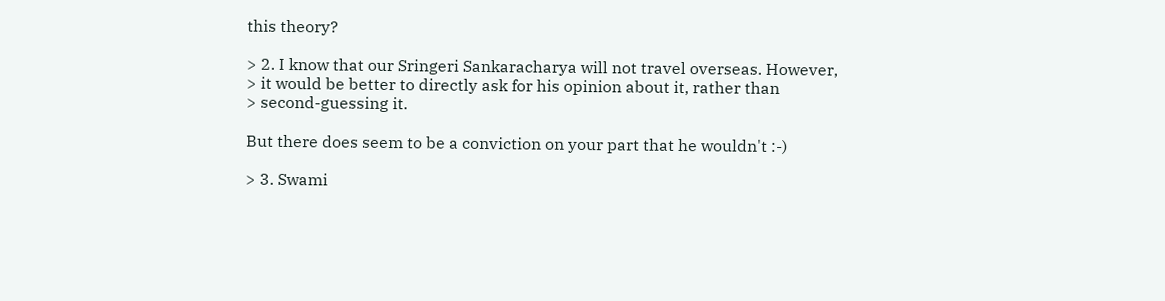this theory?

> 2. I know that our Sringeri Sankaracharya will not travel overseas. However,
> it would be better to directly ask for his opinion about it, rather than
> second-guessing it.

But there does seem to be a conviction on your part that he wouldn't :-)

> 3. Swami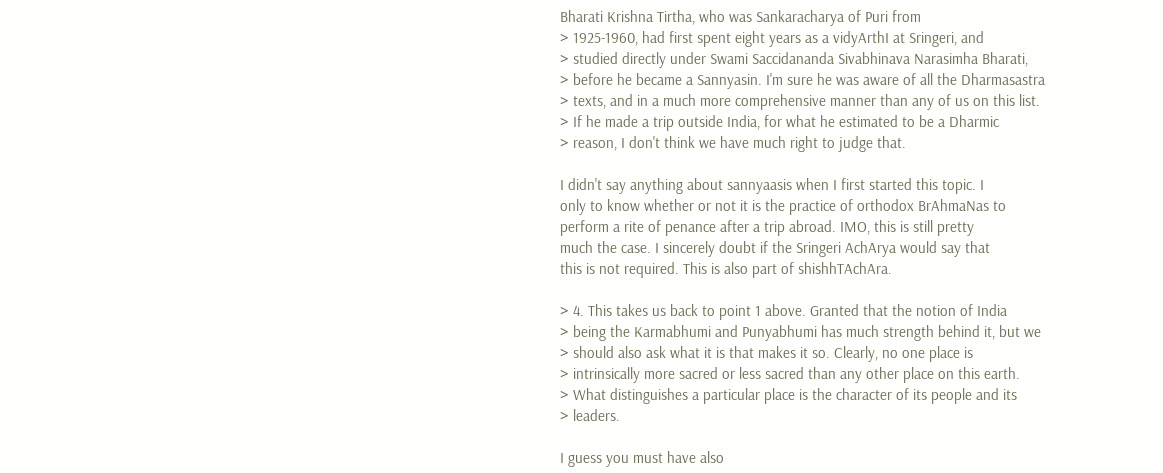Bharati Krishna Tirtha, who was Sankaracharya of Puri from
> 1925-1960, had first spent eight years as a vidyArthI at Sringeri, and
> studied directly under Swami Saccidananda Sivabhinava Narasimha Bharati,
> before he became a Sannyasin. I'm sure he was aware of all the Dharmasastra
> texts, and in a much more comprehensive manner than any of us on this list.
> If he made a trip outside India, for what he estimated to be a Dharmic
> reason, I don't think we have much right to judge that.

I didn't say anything about sannyaasis when I first started this topic. I
only to know whether or not it is the practice of orthodox BrAhmaNas to
perform a rite of penance after a trip abroad. IMO, this is still pretty
much the case. I sincerely doubt if the Sringeri AchArya would say that
this is not required. This is also part of shishhTAchAra.

> 4. This takes us back to point 1 above. Granted that the notion of India
> being the Karmabhumi and Punyabhumi has much strength behind it, but we
> should also ask what it is that makes it so. Clearly, no one place is
> intrinsically more sacred or less sacred than any other place on this earth.
> What distinguishes a particular place is the character of its people and its
> leaders.

I guess you must have also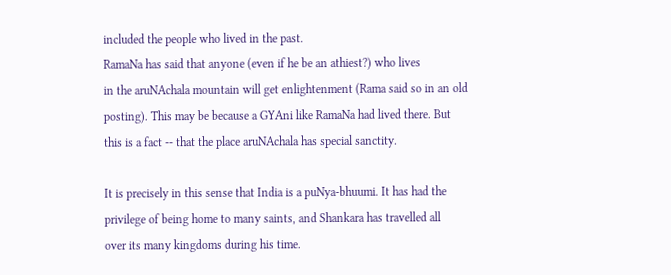included the people who lived in the past.
RamaNa has said that anyone (even if he be an athiest?) who lives
in the aruNAchala mountain will get enlightenment (Rama said so in an old
posting). This may be because a GYAni like RamaNa had lived there. But
this is a fact -- that the place aruNAchala has special sanctity.

It is precisely in this sense that India is a puNya-bhuumi. It has had the
privilege of being home to many saints, and Shankara has travelled all
over its many kingdoms during his time.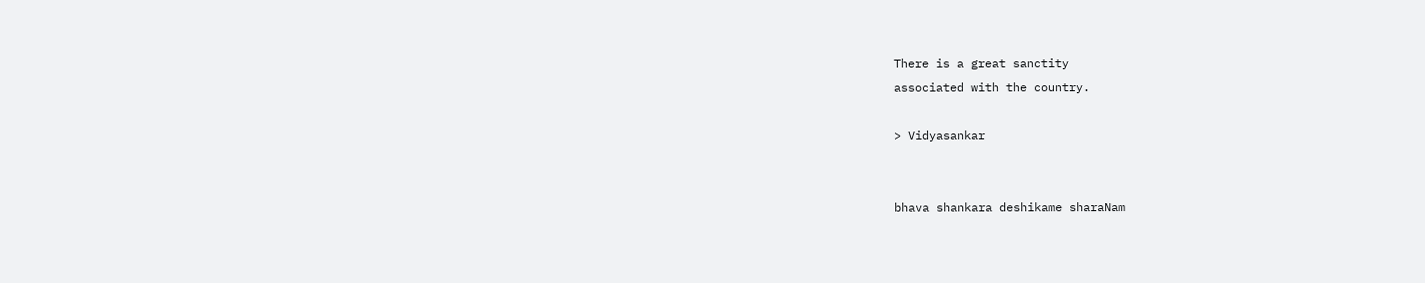There is a great sanctity
associated with the country.

> Vidyasankar


bhava shankara deshikame sharaNam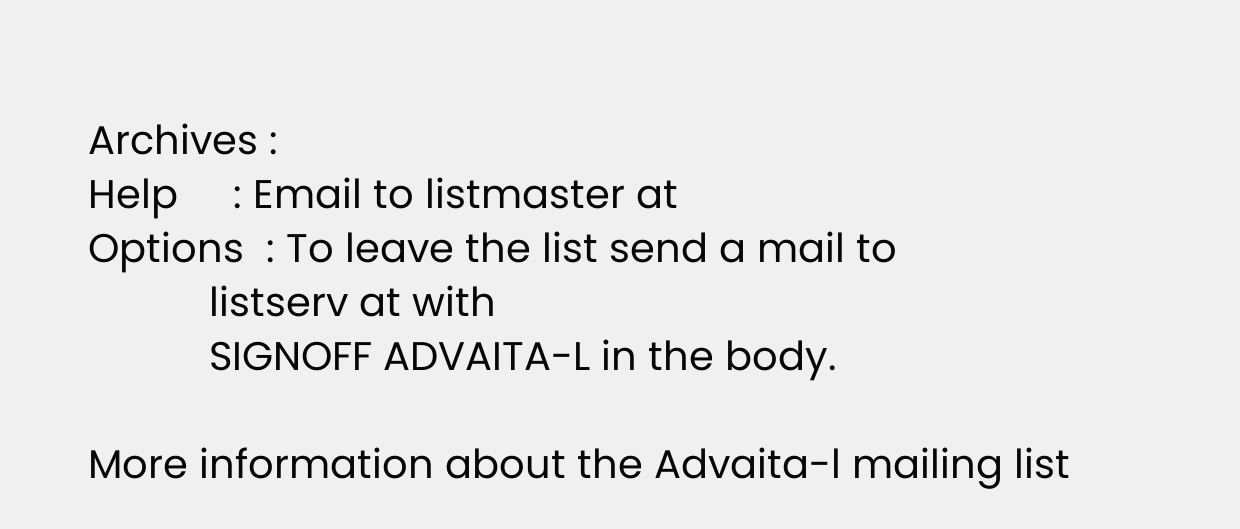Archives :
Help     : Email to listmaster at
Options  : To leave the list send a mail to
           listserv at with
           SIGNOFF ADVAITA-L in the body.

More information about the Advaita-l mailing list